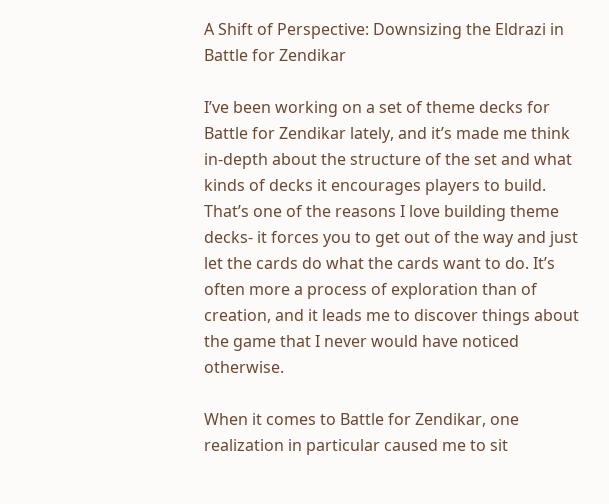A Shift of Perspective: Downsizing the Eldrazi in Battle for Zendikar

I’ve been working on a set of theme decks for Battle for Zendikar lately, and it’s made me think in-depth about the structure of the set and what kinds of decks it encourages players to build. That’s one of the reasons I love building theme decks- it forces you to get out of the way and just let the cards do what the cards want to do. It’s often more a process of exploration than of creation, and it leads me to discover things about the game that I never would have noticed otherwise.

When it comes to Battle for Zendikar, one realization in particular caused me to sit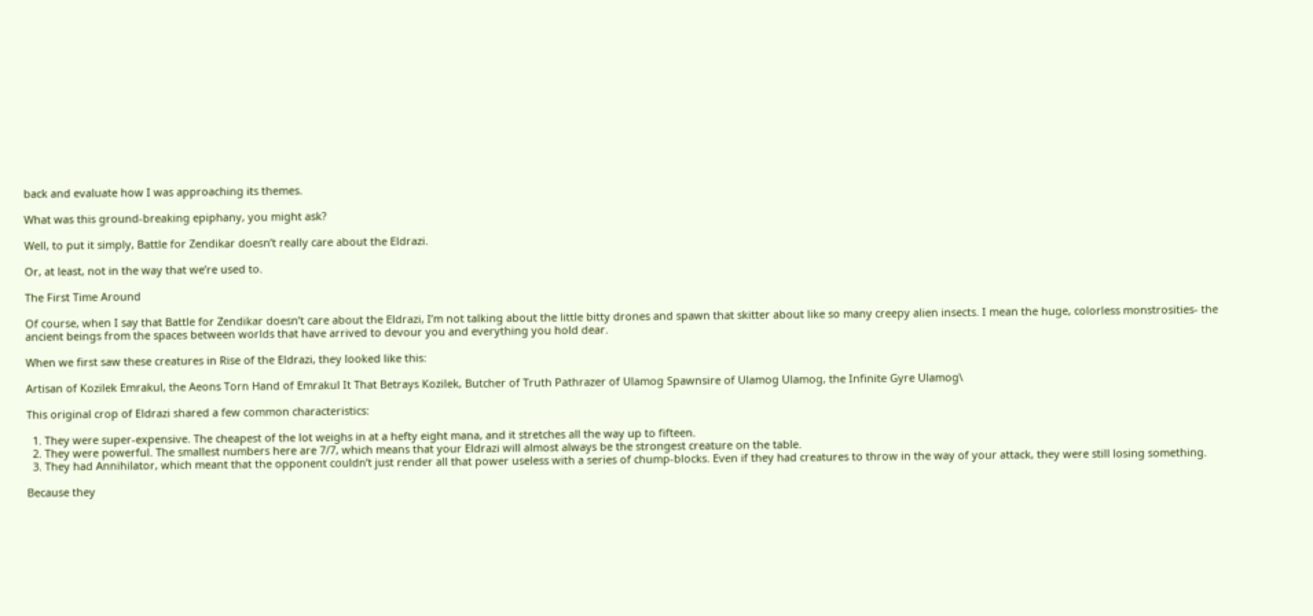back and evaluate how I was approaching its themes.

What was this ground-breaking epiphany, you might ask?

Well, to put it simply, Battle for Zendikar doesn’t really care about the Eldrazi.

Or, at least, not in the way that we’re used to.

The First Time Around

Of course, when I say that Battle for Zendikar doesn’t care about the Eldrazi, I’m not talking about the little bitty drones and spawn that skitter about like so many creepy alien insects. I mean the huge, colorless monstrosities- the ancient beings from the spaces between worlds that have arrived to devour you and everything you hold dear.

When we first saw these creatures in Rise of the Eldrazi, they looked like this:

Artisan of Kozilek Emrakul, the Aeons Torn Hand of Emrakul It That Betrays Kozilek, Butcher of Truth Pathrazer of Ulamog Spawnsire of Ulamog Ulamog, the Infinite Gyre Ulamog\

This original crop of Eldrazi shared a few common characteristics:

  1. They were super-expensive. The cheapest of the lot weighs in at a hefty eight mana, and it stretches all the way up to fifteen.
  2. They were powerful. The smallest numbers here are 7/7, which means that your Eldrazi will almost always be the strongest creature on the table.
  3. They had Annihilator, which meant that the opponent couldn’t just render all that power useless with a series of chump-blocks. Even if they had creatures to throw in the way of your attack, they were still losing something.

Because they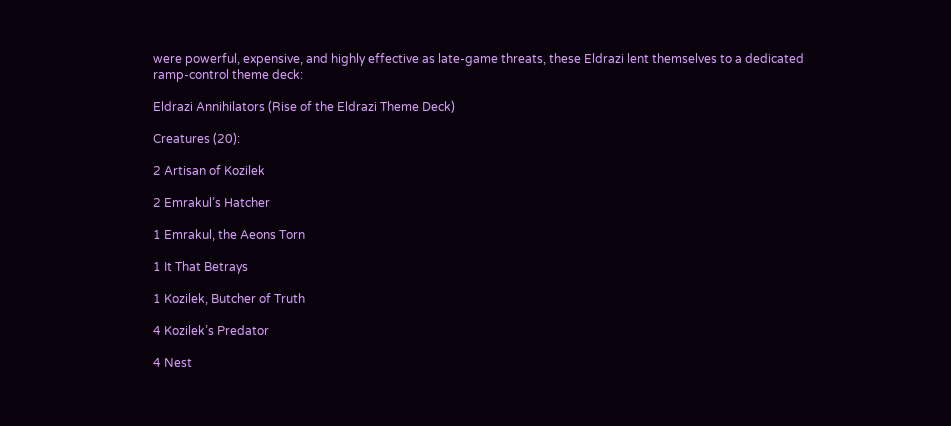were powerful, expensive, and highly effective as late-game threats, these Eldrazi lent themselves to a dedicated ramp-control theme deck:

Eldrazi Annihilators (Rise of the Eldrazi Theme Deck)

Creatures (20):

2 Artisan of Kozilek

2 Emrakul’s Hatcher

1 Emrakul, the Aeons Torn

1 It That Betrays

1 Kozilek, Butcher of Truth

4 Kozilek’s Predator

4 Nest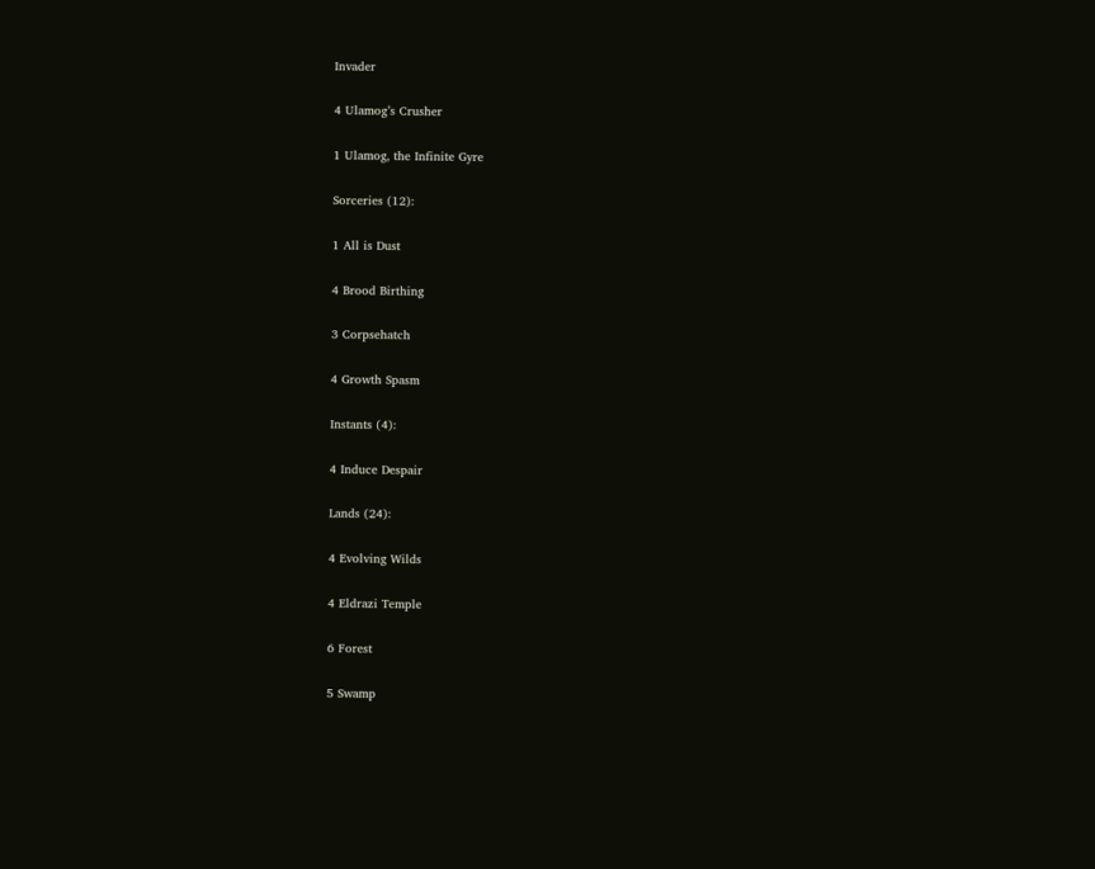Invader

4 Ulamog’s Crusher

1 Ulamog, the Infinite Gyre

Sorceries (12):

1 All is Dust

4 Brood Birthing

3 Corpsehatch

4 Growth Spasm

Instants (4):

4 Induce Despair

Lands (24):

4 Evolving Wilds

4 Eldrazi Temple

6 Forest

5 Swamp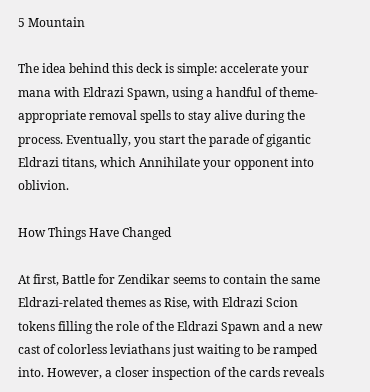5 Mountain

The idea behind this deck is simple: accelerate your mana with Eldrazi Spawn, using a handful of theme-appropriate removal spells to stay alive during the process. Eventually, you start the parade of gigantic Eldrazi titans, which Annihilate your opponent into oblivion.

How Things Have Changed

At first, Battle for Zendikar seems to contain the same Eldrazi-related themes as Rise, with Eldrazi Scion tokens filling the role of the Eldrazi Spawn and a new cast of colorless leviathans just waiting to be ramped into. However, a closer inspection of the cards reveals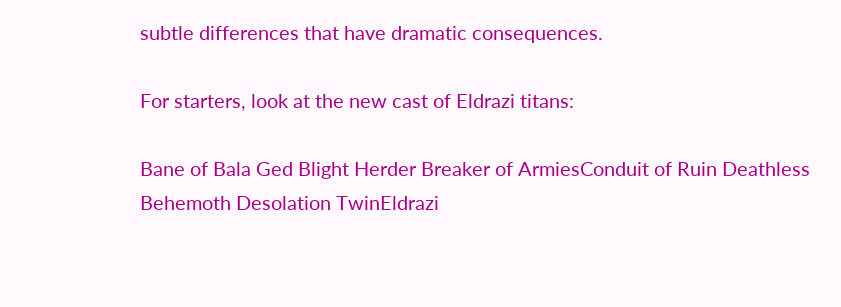subtle differences that have dramatic consequences.

For starters, look at the new cast of Eldrazi titans:

Bane of Bala Ged Blight Herder Breaker of ArmiesConduit of Ruin Deathless Behemoth Desolation TwinEldrazi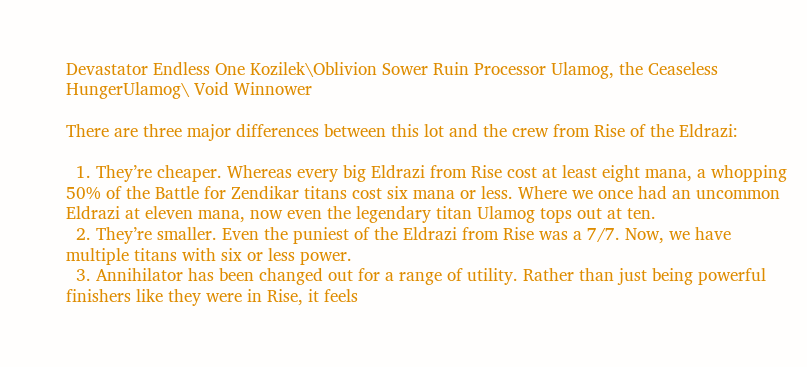Devastator Endless One Kozilek\Oblivion Sower Ruin Processor Ulamog, the Ceaseless HungerUlamog\ Void Winnower

There are three major differences between this lot and the crew from Rise of the Eldrazi:

  1. They’re cheaper. Whereas every big Eldrazi from Rise cost at least eight mana, a whopping 50% of the Battle for Zendikar titans cost six mana or less. Where we once had an uncommon Eldrazi at eleven mana, now even the legendary titan Ulamog tops out at ten.
  2. They’re smaller. Even the puniest of the Eldrazi from Rise was a 7/7. Now, we have multiple titans with six or less power.
  3. Annihilator has been changed out for a range of utility. Rather than just being powerful finishers like they were in Rise, it feels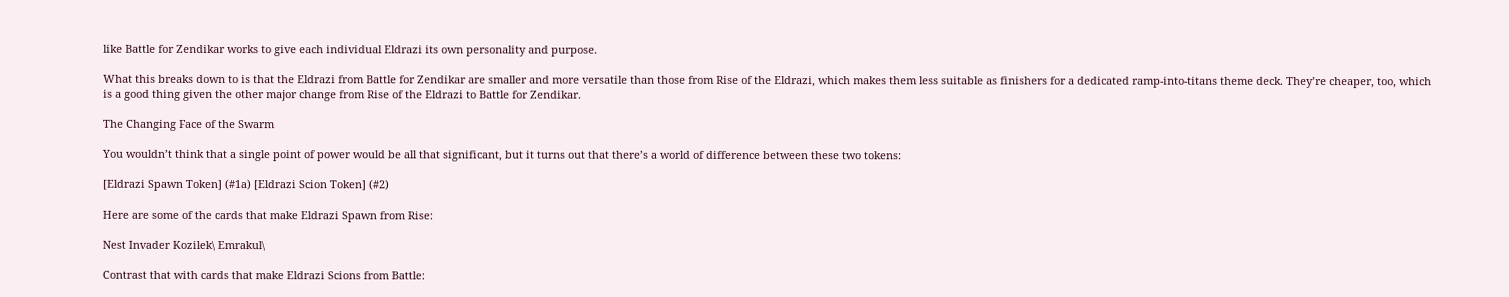like Battle for Zendikar works to give each individual Eldrazi its own personality and purpose.

What this breaks down to is that the Eldrazi from Battle for Zendikar are smaller and more versatile than those from Rise of the Eldrazi, which makes them less suitable as finishers for a dedicated ramp-into-titans theme deck. They’re cheaper, too, which is a good thing given the other major change from Rise of the Eldrazi to Battle for Zendikar.

The Changing Face of the Swarm

You wouldn’t think that a single point of power would be all that significant, but it turns out that there’s a world of difference between these two tokens:

[Eldrazi Spawn Token] (#1a) [Eldrazi Scion Token] (#2)

Here are some of the cards that make Eldrazi Spawn from Rise:

Nest Invader Kozilek\ Emrakul\

Contrast that with cards that make Eldrazi Scions from Battle: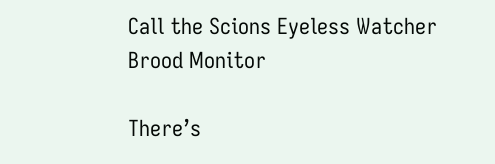Call the Scions Eyeless Watcher Brood Monitor

There’s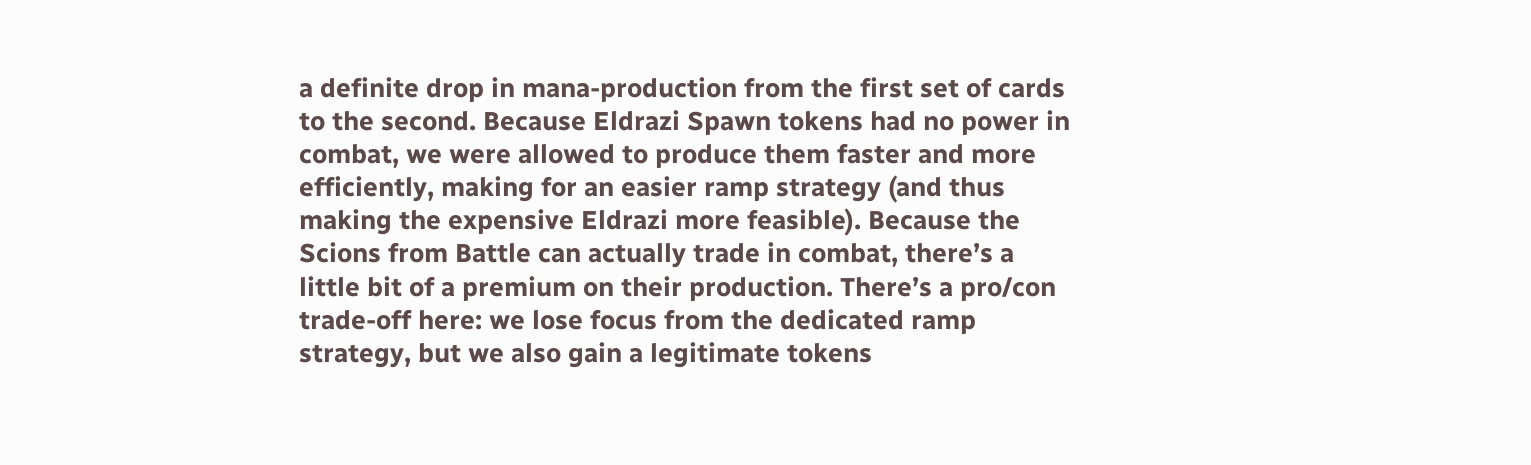a definite drop in mana-production from the first set of cards to the second. Because Eldrazi Spawn tokens had no power in combat, we were allowed to produce them faster and more efficiently, making for an easier ramp strategy (and thus making the expensive Eldrazi more feasible). Because the Scions from Battle can actually trade in combat, there’s a little bit of a premium on their production. There’s a pro/con trade-off here: we lose focus from the dedicated ramp strategy, but we also gain a legitimate tokens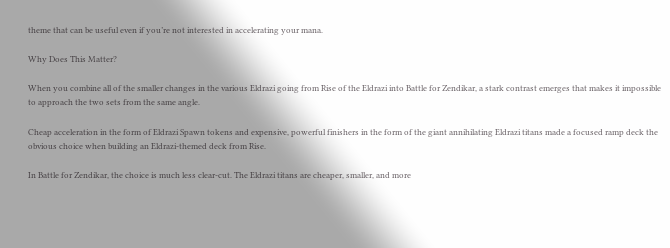theme that can be useful even if you’re not interested in accelerating your mana.

Why Does This Matter?

When you combine all of the smaller changes in the various Eldrazi going from Rise of the Eldrazi into Battle for Zendikar, a stark contrast emerges that makes it impossible to approach the two sets from the same angle.

Cheap acceleration in the form of Eldrazi Spawn tokens and expensive, powerful finishers in the form of the giant annihilating Eldrazi titans made a focused ramp deck the obvious choice when building an Eldrazi-themed deck from Rise.

In Battle for Zendikar, the choice is much less clear-cut. The Eldrazi titans are cheaper, smaller, and more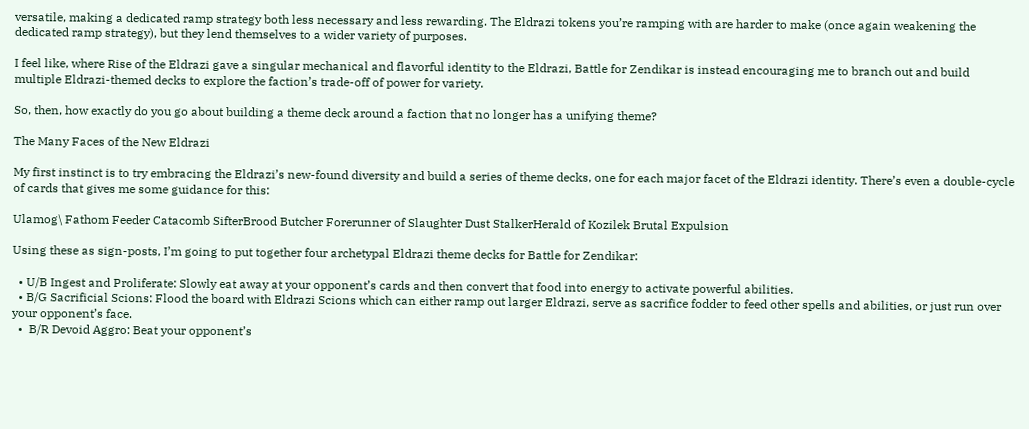versatile, making a dedicated ramp strategy both less necessary and less rewarding. The Eldrazi tokens you’re ramping with are harder to make (once again weakening the dedicated ramp strategy), but they lend themselves to a wider variety of purposes.

I feel like, where Rise of the Eldrazi gave a singular mechanical and flavorful identity to the Eldrazi, Battle for Zendikar is instead encouraging me to branch out and build multiple Eldrazi-themed decks to explore the faction’s trade-off of power for variety.

So, then, how exactly do you go about building a theme deck around a faction that no longer has a unifying theme?

The Many Faces of the New Eldrazi

My first instinct is to try embracing the Eldrazi’s new-found diversity and build a series of theme decks, one for each major facet of the Eldrazi identity. There’s even a double-cycle of cards that gives me some guidance for this:

Ulamog\ Fathom Feeder Catacomb SifterBrood Butcher Forerunner of Slaughter Dust StalkerHerald of Kozilek Brutal Expulsion

Using these as sign-posts, I’m going to put together four archetypal Eldrazi theme decks for Battle for Zendikar:

  • U/B Ingest and Proliferate: Slowly eat away at your opponent’s cards and then convert that food into energy to activate powerful abilities.
  • B/G Sacrificial Scions: Flood the board with Eldrazi Scions which can either ramp out larger Eldrazi, serve as sacrifice fodder to feed other spells and abilities, or just run over your opponent’s face.
  •  B/R Devoid Aggro: Beat your opponent’s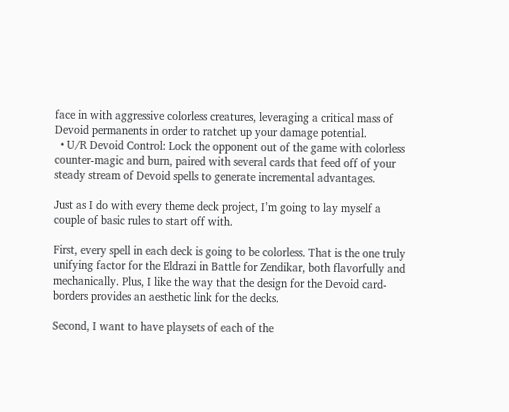face in with aggressive colorless creatures, leveraging a critical mass of Devoid permanents in order to ratchet up your damage potential.
  • U/R Devoid Control: Lock the opponent out of the game with colorless counter-magic and burn, paired with several cards that feed off of your steady stream of Devoid spells to generate incremental advantages.

Just as I do with every theme deck project, I’m going to lay myself a couple of basic rules to start off with.

First, every spell in each deck is going to be colorless. That is the one truly unifying factor for the Eldrazi in Battle for Zendikar, both flavorfully and mechanically. Plus, I like the way that the design for the Devoid card-borders provides an aesthetic link for the decks.

Second, I want to have playsets of each of the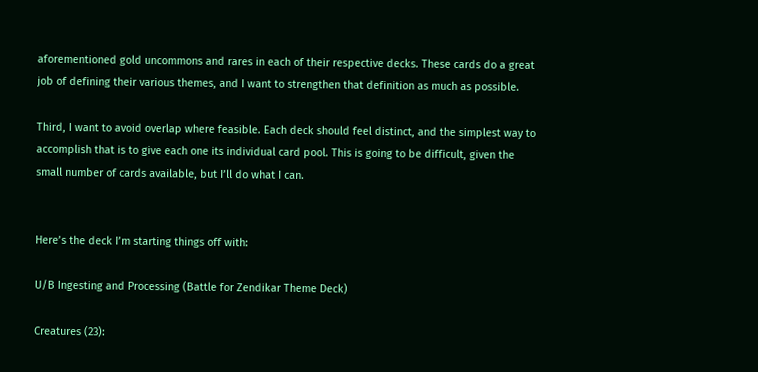aforementioned gold uncommons and rares in each of their respective decks. These cards do a great job of defining their various themes, and I want to strengthen that definition as much as possible.

Third, I want to avoid overlap where feasible. Each deck should feel distinct, and the simplest way to accomplish that is to give each one its individual card pool. This is going to be difficult, given the small number of cards available, but I’ll do what I can.


Here’s the deck I’m starting things off with:

U/B Ingesting and Processing (Battle for Zendikar Theme Deck)

Creatures (23):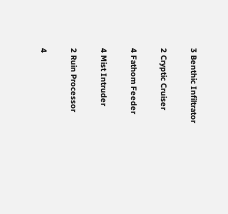3 Benthic Infiltrator

2 Cryptic Cruiser

4 Fathom Feeder

4 Mist Intruder

2 Ruin Processor

4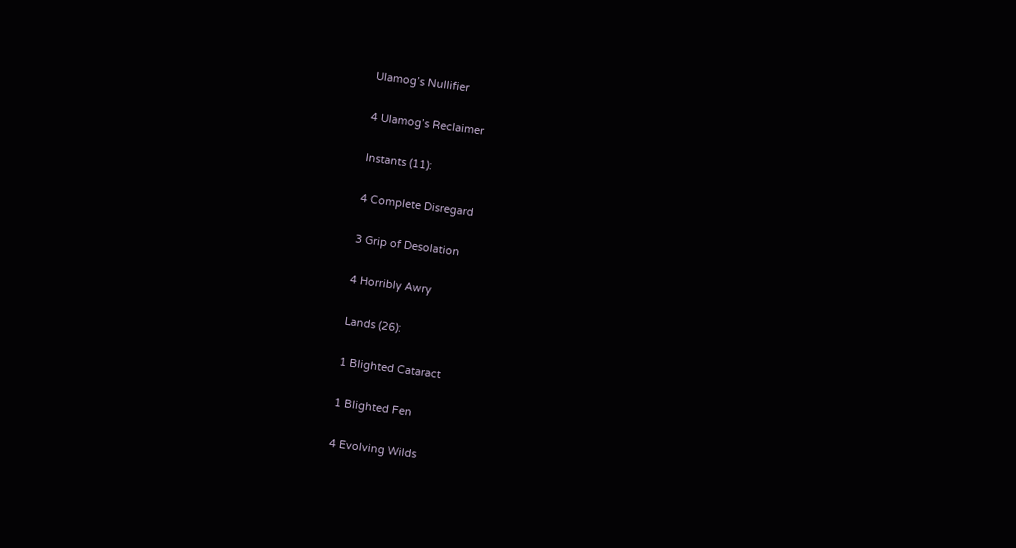Ulamog’s Nullifier

4 Ulamog’s Reclaimer

Instants (11):

4 Complete Disregard

3 Grip of Desolation

4 Horribly Awry

Lands (26):

1 Blighted Cataract

1 Blighted Fen

4 Evolving Wilds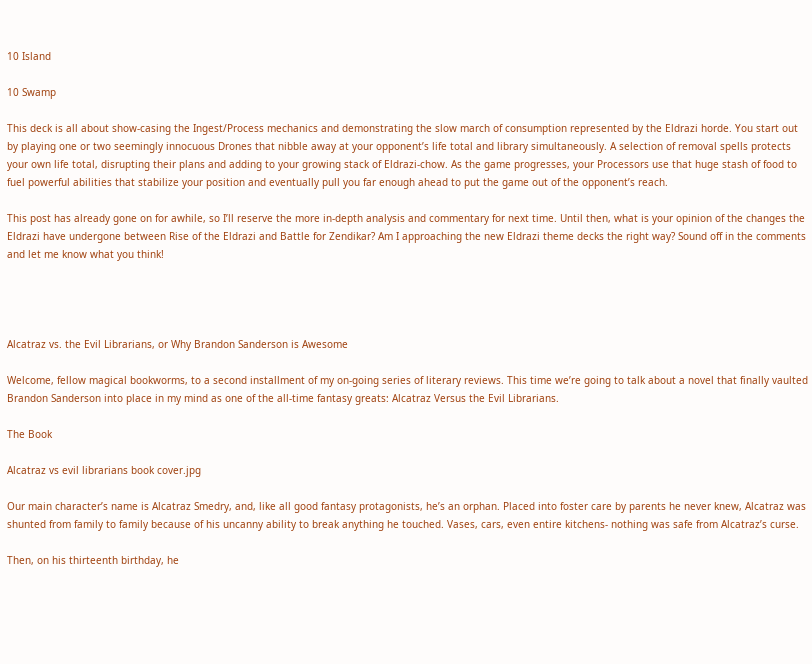10 Island

10 Swamp

This deck is all about show-casing the Ingest/Process mechanics and demonstrating the slow march of consumption represented by the Eldrazi horde. You start out by playing one or two seemingly innocuous Drones that nibble away at your opponent’s life total and library simultaneously. A selection of removal spells protects your own life total, disrupting their plans and adding to your growing stack of Eldrazi-chow. As the game progresses, your Processors use that huge stash of food to fuel powerful abilities that stabilize your position and eventually pull you far enough ahead to put the game out of the opponent’s reach.

This post has already gone on for awhile, so I’ll reserve the more in-depth analysis and commentary for next time. Until then, what is your opinion of the changes the Eldrazi have undergone between Rise of the Eldrazi and Battle for Zendikar? Am I approaching the new Eldrazi theme decks the right way? Sound off in the comments and let me know what you think!




Alcatraz vs. the Evil Librarians, or Why Brandon Sanderson is Awesome

Welcome, fellow magical bookworms, to a second installment of my on-going series of literary reviews. This time we’re going to talk about a novel that finally vaulted Brandon Sanderson into place in my mind as one of the all-time fantasy greats: Alcatraz Versus the Evil Librarians.

The Book

Alcatraz vs evil librarians book cover.jpg

Our main character’s name is Alcatraz Smedry, and, like all good fantasy protagonists, he’s an orphan. Placed into foster care by parents he never knew, Alcatraz was shunted from family to family because of his uncanny ability to break anything he touched. Vases, cars, even entire kitchens- nothing was safe from Alcatraz’s curse.

Then, on his thirteenth birthday, he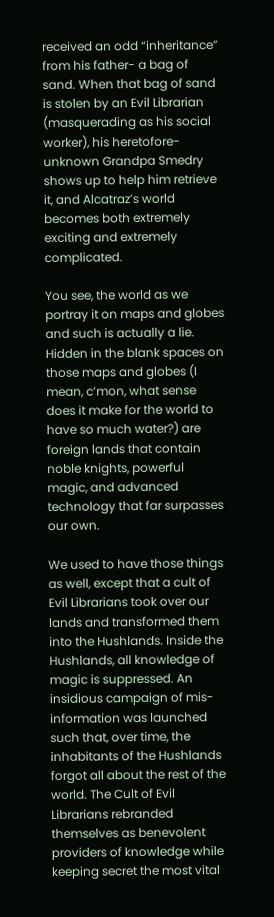received an odd “inheritance” from his father- a bag of sand. When that bag of sand is stolen by an Evil Librarian (masquerading as his social worker), his heretofore-unknown Grandpa Smedry shows up to help him retrieve it, and Alcatraz’s world becomes both extremely exciting and extremely complicated.

You see, the world as we portray it on maps and globes and such is actually a lie. Hidden in the blank spaces on those maps and globes (I mean, c’mon, what sense does it make for the world to have so much water?) are foreign lands that contain noble knights, powerful magic, and advanced technology that far surpasses our own.

We used to have those things as well, except that a cult of Evil Librarians took over our lands and transformed them into the Hushlands. Inside the Hushlands, all knowledge of magic is suppressed. An insidious campaign of mis-information was launched such that, over time, the inhabitants of the Hushlands forgot all about the rest of the world. The Cult of Evil Librarians rebranded themselves as benevolent providers of knowledge while keeping secret the most vital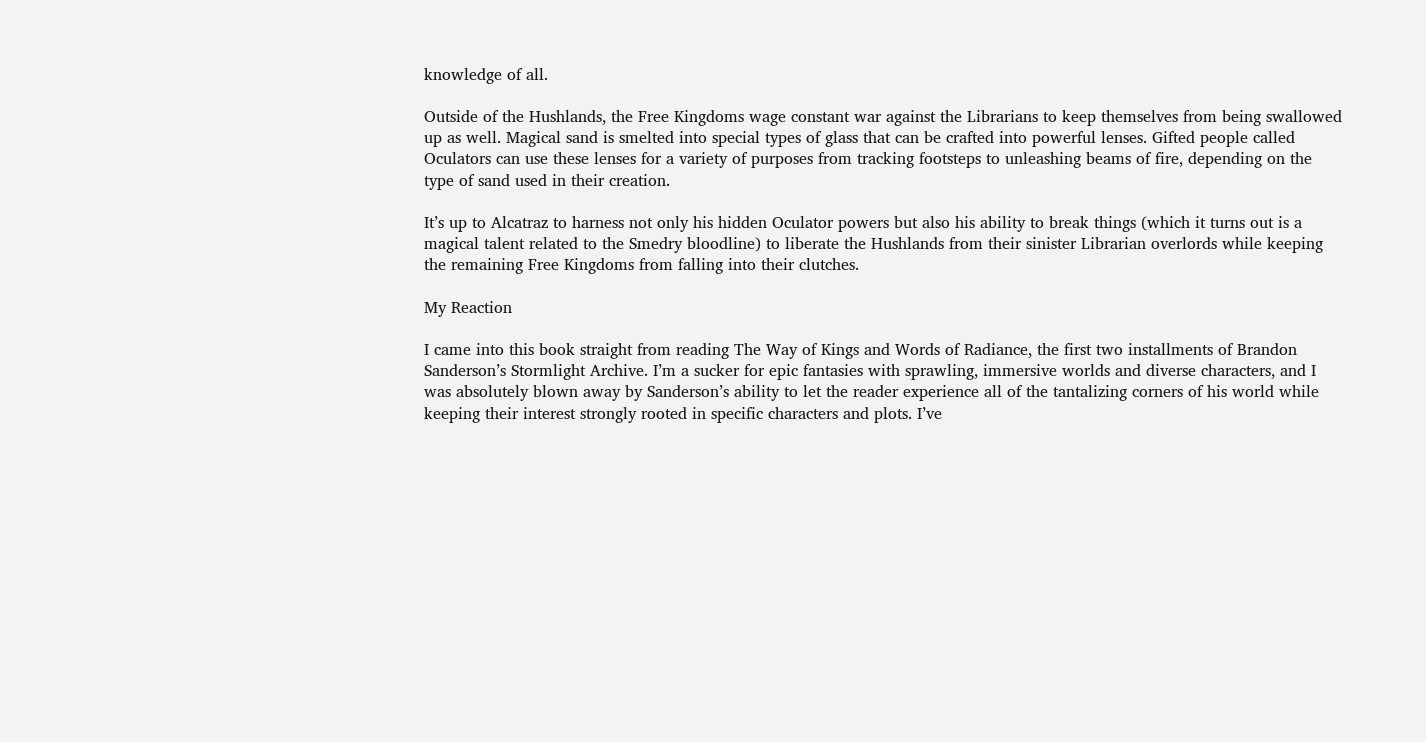knowledge of all.

Outside of the Hushlands, the Free Kingdoms wage constant war against the Librarians to keep themselves from being swallowed up as well. Magical sand is smelted into special types of glass that can be crafted into powerful lenses. Gifted people called Oculators can use these lenses for a variety of purposes from tracking footsteps to unleashing beams of fire, depending on the type of sand used in their creation.

It’s up to Alcatraz to harness not only his hidden Oculator powers but also his ability to break things (which it turns out is a magical talent related to the Smedry bloodline) to liberate the Hushlands from their sinister Librarian overlords while keeping the remaining Free Kingdoms from falling into their clutches.

My Reaction

I came into this book straight from reading The Way of Kings and Words of Radiance, the first two installments of Brandon Sanderson’s Stormlight Archive. I’m a sucker for epic fantasies with sprawling, immersive worlds and diverse characters, and I was absolutely blown away by Sanderson’s ability to let the reader experience all of the tantalizing corners of his world while keeping their interest strongly rooted in specific characters and plots. I’ve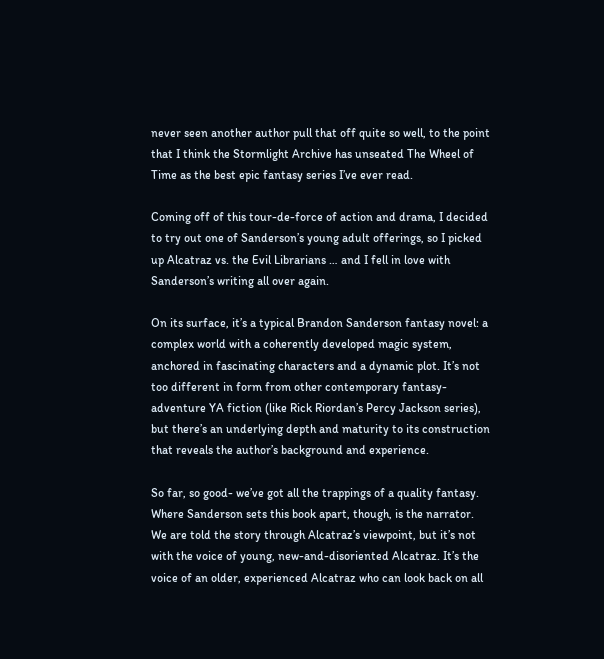never seen another author pull that off quite so well, to the point that I think the Stormlight Archive has unseated The Wheel of Time as the best epic fantasy series I’ve ever read.

Coming off of this tour-de-force of action and drama, I decided to try out one of Sanderson’s young adult offerings, so I picked up Alcatraz vs. the Evil Librarians … and I fell in love with Sanderson’s writing all over again.

On its surface, it’s a typical Brandon Sanderson fantasy novel: a complex world with a coherently developed magic system, anchored in fascinating characters and a dynamic plot. It’s not too different in form from other contemporary fantasy-adventure YA fiction (like Rick Riordan’s Percy Jackson series), but there’s an underlying depth and maturity to its construction that reveals the author’s background and experience.

So far, so good- we’ve got all the trappings of a quality fantasy. Where Sanderson sets this book apart, though, is the narrator. We are told the story through Alcatraz’s viewpoint, but it’s not with the voice of young, new-and-disoriented Alcatraz. It’s the voice of an older, experienced Alcatraz who can look back on all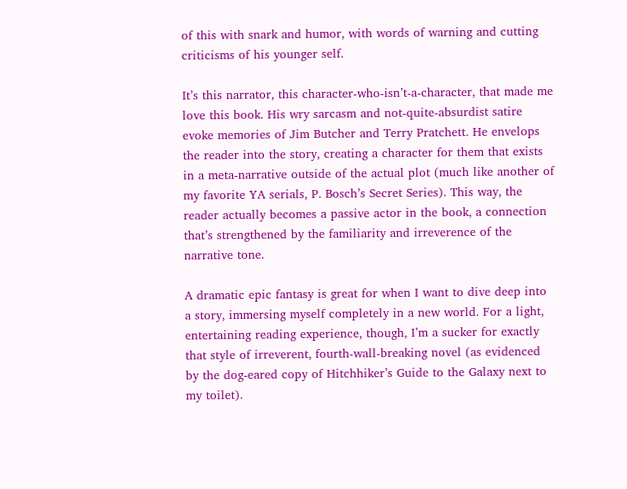of this with snark and humor, with words of warning and cutting criticisms of his younger self.

It’s this narrator, this character-who-isn’t-a-character, that made me love this book. His wry sarcasm and not-quite-absurdist satire evoke memories of Jim Butcher and Terry Pratchett. He envelops the reader into the story, creating a character for them that exists in a meta-narrative outside of the actual plot (much like another of my favorite YA serials, P. Bosch’s Secret Series). This way, the reader actually becomes a passive actor in the book, a connection that’s strengthened by the familiarity and irreverence of the narrative tone.

A dramatic epic fantasy is great for when I want to dive deep into a story, immersing myself completely in a new world. For a light, entertaining reading experience, though, I’m a sucker for exactly that style of irreverent, fourth-wall-breaking novel (as evidenced by the dog-eared copy of Hitchhiker’s Guide to the Galaxy next to my toilet).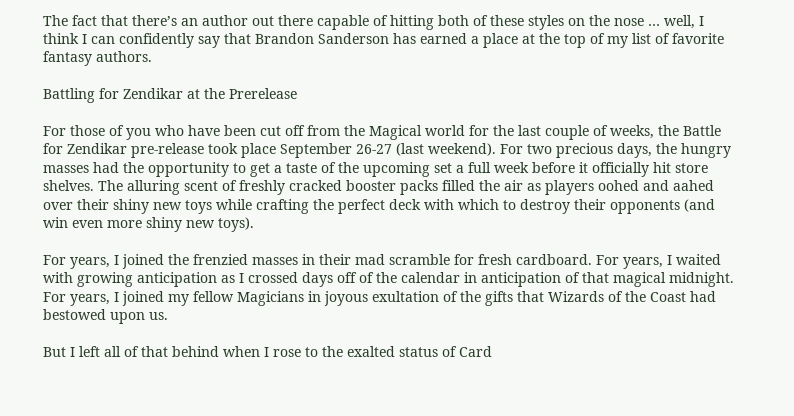The fact that there’s an author out there capable of hitting both of these styles on the nose … well, I think I can confidently say that Brandon Sanderson has earned a place at the top of my list of favorite fantasy authors.

Battling for Zendikar at the Prerelease

For those of you who have been cut off from the Magical world for the last couple of weeks, the Battle for Zendikar pre-release took place September 26-27 (last weekend). For two precious days, the hungry masses had the opportunity to get a taste of the upcoming set a full week before it officially hit store shelves. The alluring scent of freshly cracked booster packs filled the air as players oohed and aahed over their shiny new toys while crafting the perfect deck with which to destroy their opponents (and win even more shiny new toys).

For years, I joined the frenzied masses in their mad scramble for fresh cardboard. For years, I waited with growing anticipation as I crossed days off of the calendar in anticipation of that magical midnight. For years, I joined my fellow Magicians in joyous exultation of the gifts that Wizards of the Coast had bestowed upon us.

But I left all of that behind when I rose to the exalted status of Card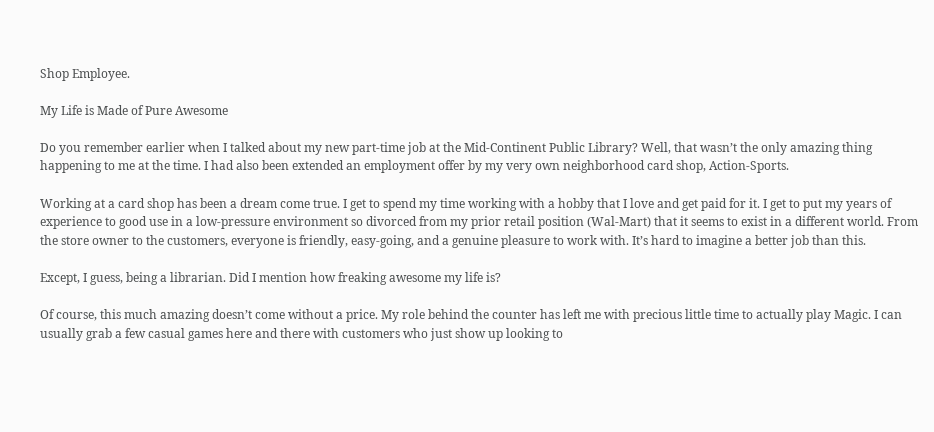Shop Employee.

My Life is Made of Pure Awesome

Do you remember earlier when I talked about my new part-time job at the Mid-Continent Public Library? Well, that wasn’t the only amazing thing happening to me at the time. I had also been extended an employment offer by my very own neighborhood card shop, Action-Sports.

Working at a card shop has been a dream come true. I get to spend my time working with a hobby that I love and get paid for it. I get to put my years of experience to good use in a low-pressure environment so divorced from my prior retail position (Wal-Mart) that it seems to exist in a different world. From the store owner to the customers, everyone is friendly, easy-going, and a genuine pleasure to work with. It’s hard to imagine a better job than this.

Except, I guess, being a librarian. Did I mention how freaking awesome my life is?

Of course, this much amazing doesn’t come without a price. My role behind the counter has left me with precious little time to actually play Magic. I can usually grab a few casual games here and there with customers who just show up looking to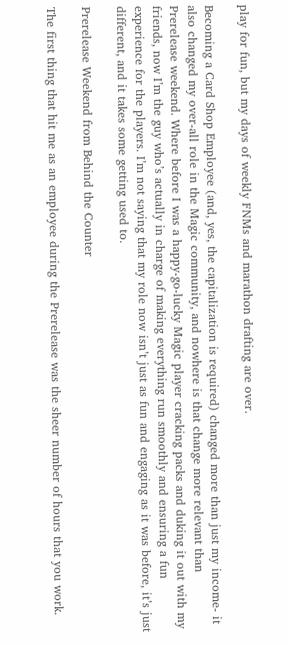play for fun, but my days of weekly FNMs and marathon drafting are over.

Becoming a Card Shop Employee (and, yes, the capitalization is required) changed more than just my income- it also changed my over-all role in the Magic community, and nowhere is that change more relevant than Prerelease weekend. Where before I was a happy-go-lucky Magic player cracking packs and duking it out with my friends, now I’m the guy who’s actually in charge of making everything run smoothly and ensuring a fun experience for the players. I’m not saying that my role now isn’t just as fun and engaging as it was before, it’s just different, and it takes some getting used to.

Prerelease Weekend from Behind the Counter

The first thing that hit me as an employee during the Prerelease was the sheer number of hours that you work.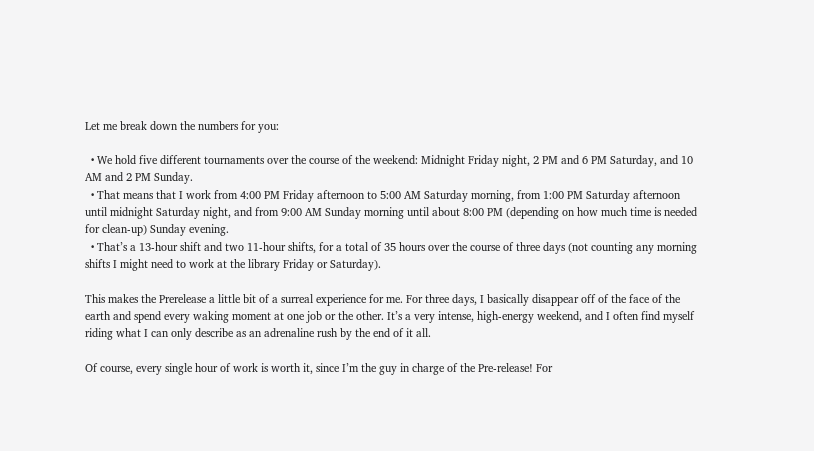Let me break down the numbers for you:

  • We hold five different tournaments over the course of the weekend: Midnight Friday night, 2 PM and 6 PM Saturday, and 10 AM and 2 PM Sunday.
  • That means that I work from 4:00 PM Friday afternoon to 5:00 AM Saturday morning, from 1:00 PM Saturday afternoon until midnight Saturday night, and from 9:00 AM Sunday morning until about 8:00 PM (depending on how much time is needed for clean-up) Sunday evening.
  • That’s a 13-hour shift and two 11-hour shifts, for a total of 35 hours over the course of three days (not counting any morning shifts I might need to work at the library Friday or Saturday).

This makes the Prerelease a little bit of a surreal experience for me. For three days, I basically disappear off of the face of the earth and spend every waking moment at one job or the other. It’s a very intense, high-energy weekend, and I often find myself riding what I can only describe as an adrenaline rush by the end of it all.

Of course, every single hour of work is worth it, since I’m the guy in charge of the Pre-release! For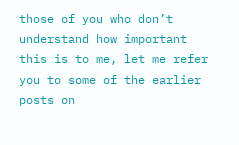those of you who don’t understand how important this is to me, let me refer you to some of the earlier posts on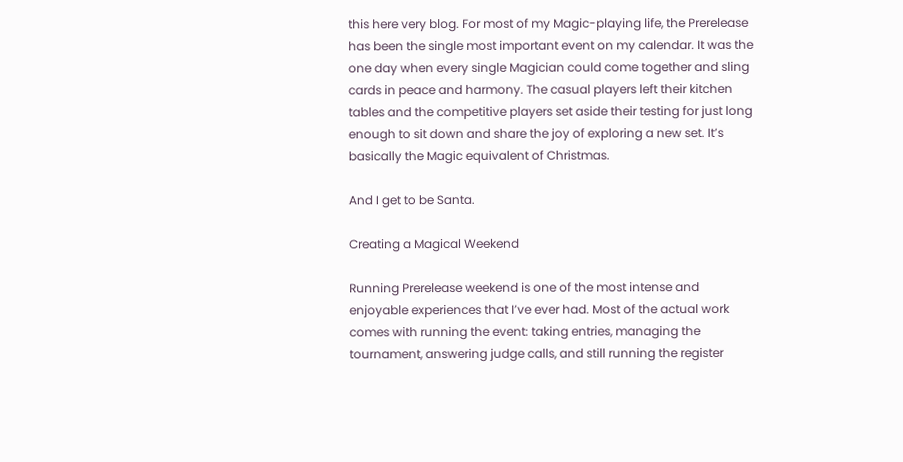this here very blog. For most of my Magic-playing life, the Prerelease has been the single most important event on my calendar. It was the one day when every single Magician could come together and sling cards in peace and harmony. The casual players left their kitchen tables and the competitive players set aside their testing for just long enough to sit down and share the joy of exploring a new set. It’s basically the Magic equivalent of Christmas.

And I get to be Santa.

Creating a Magical Weekend

Running Prerelease weekend is one of the most intense and enjoyable experiences that I’ve ever had. Most of the actual work comes with running the event: taking entries, managing the tournament, answering judge calls, and still running the register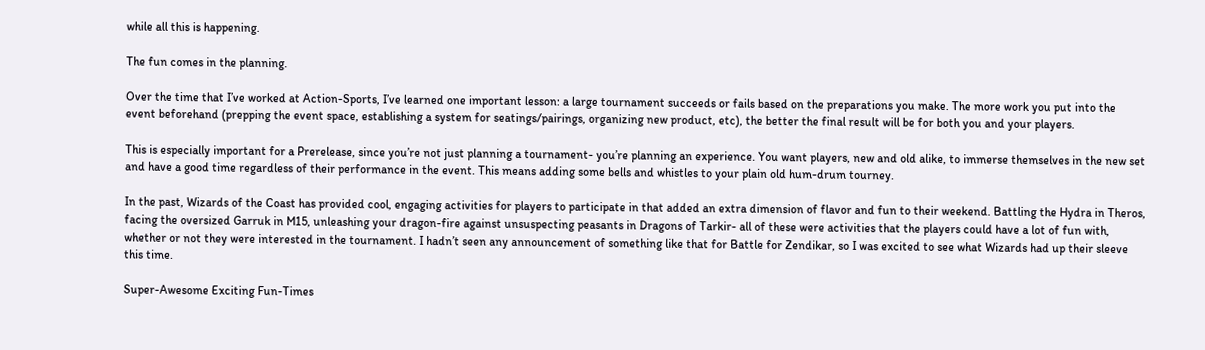while all this is happening.

The fun comes in the planning.

Over the time that I’ve worked at Action-Sports, I’ve learned one important lesson: a large tournament succeeds or fails based on the preparations you make. The more work you put into the event beforehand (prepping the event space, establishing a system for seatings/pairings, organizing new product, etc), the better the final result will be for both you and your players.

This is especially important for a Prerelease, since you’re not just planning a tournament- you’re planning an experience. You want players, new and old alike, to immerse themselves in the new set and have a good time regardless of their performance in the event. This means adding some bells and whistles to your plain old hum-drum tourney.

In the past, Wizards of the Coast has provided cool, engaging activities for players to participate in that added an extra dimension of flavor and fun to their weekend. Battling the Hydra in Theros, facing the oversized Garruk in M15, unleashing your dragon-fire against unsuspecting peasants in Dragons of Tarkir- all of these were activities that the players could have a lot of fun with, whether or not they were interested in the tournament. I hadn’t seen any announcement of something like that for Battle for Zendikar, so I was excited to see what Wizards had up their sleeve this time.

Super-Awesome Exciting Fun-Times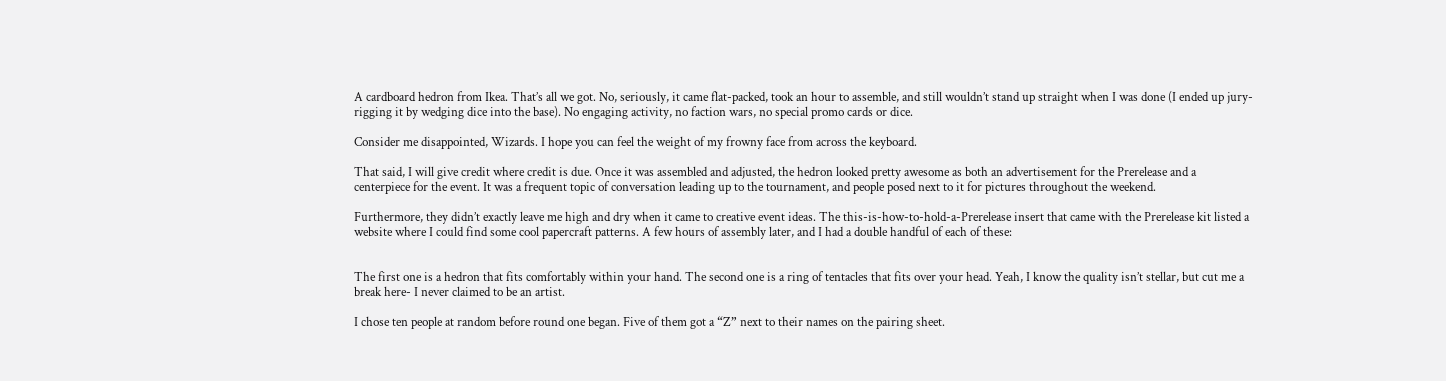A cardboard hedron from Ikea. That’s all we got. No, seriously, it came flat-packed, took an hour to assemble, and still wouldn’t stand up straight when I was done (I ended up jury-rigging it by wedging dice into the base). No engaging activity, no faction wars, no special promo cards or dice.

Consider me disappointed, Wizards. I hope you can feel the weight of my frowny face from across the keyboard.

That said, I will give credit where credit is due. Once it was assembled and adjusted, the hedron looked pretty awesome as both an advertisement for the Prerelease and a centerpiece for the event. It was a frequent topic of conversation leading up to the tournament, and people posed next to it for pictures throughout the weekend.

Furthermore, they didn’t exactly leave me high and dry when it came to creative event ideas. The this-is-how-to-hold-a-Prerelease insert that came with the Prerelease kit listed a website where I could find some cool papercraft patterns. A few hours of assembly later, and I had a double handful of each of these:


The first one is a hedron that fits comfortably within your hand. The second one is a ring of tentacles that fits over your head. Yeah, I know the quality isn’t stellar, but cut me a break here- I never claimed to be an artist.

I chose ten people at random before round one began. Five of them got a “Z” next to their names on the pairing sheet.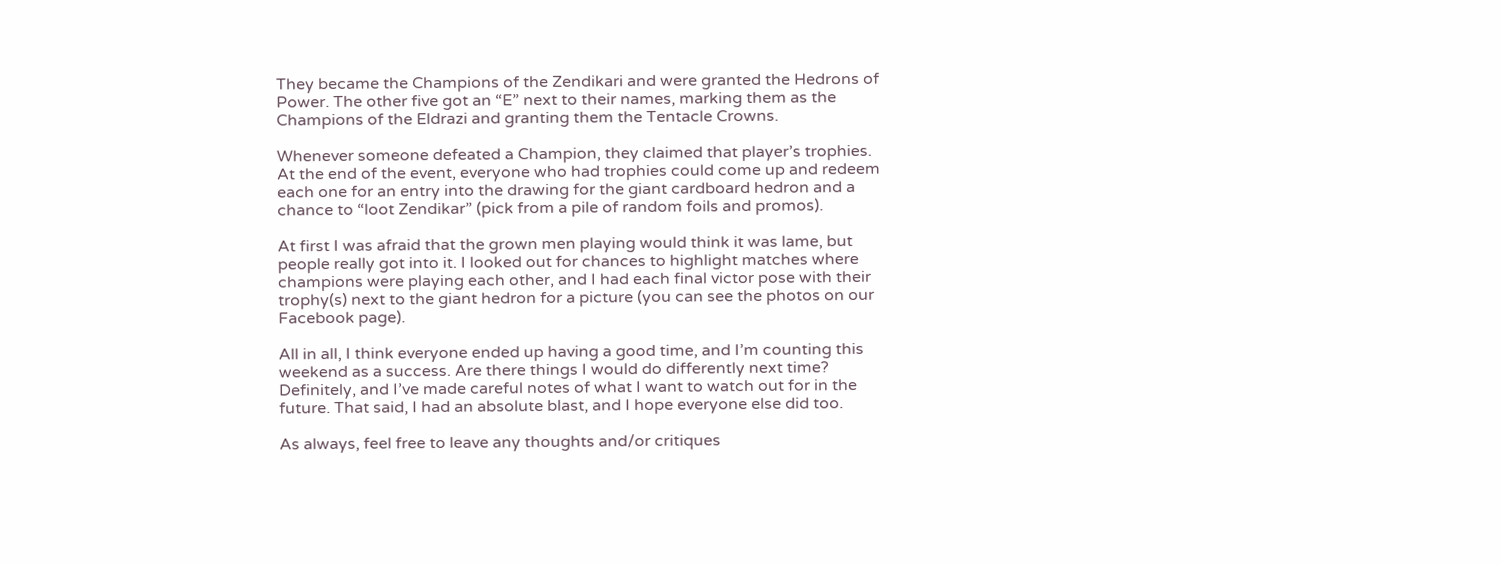They became the Champions of the Zendikari and were granted the Hedrons of Power. The other five got an “E” next to their names, marking them as the Champions of the Eldrazi and granting them the Tentacle Crowns.

Whenever someone defeated a Champion, they claimed that player’s trophies. At the end of the event, everyone who had trophies could come up and redeem each one for an entry into the drawing for the giant cardboard hedron and a chance to “loot Zendikar” (pick from a pile of random foils and promos).

At first I was afraid that the grown men playing would think it was lame, but people really got into it. I looked out for chances to highlight matches where champions were playing each other, and I had each final victor pose with their trophy(s) next to the giant hedron for a picture (you can see the photos on our Facebook page).

All in all, I think everyone ended up having a good time, and I’m counting this weekend as a success. Are there things I would do differently next time? Definitely, and I’ve made careful notes of what I want to watch out for in the future. That said, I had an absolute blast, and I hope everyone else did too.

As always, feel free to leave any thoughts and/or critiques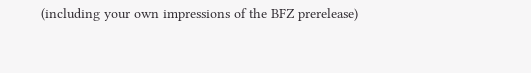(including your own impressions of the BFZ prerelease)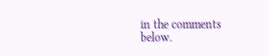in the comments below.